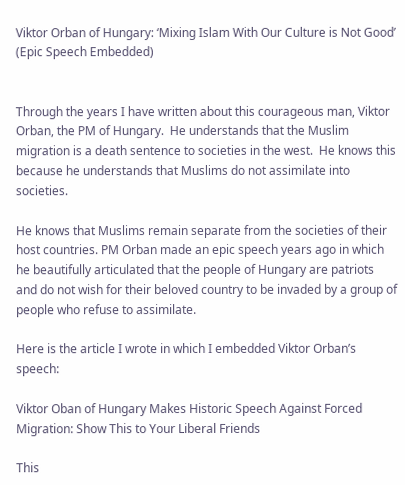Viktor Orban of Hungary: ‘Mixing Islam With Our Culture is Not Good’ (Epic Speech Embedded)


Through the years I have written about this courageous man, Viktor Orban, the PM of Hungary.  He understands that the Muslim migration is a death sentence to societies in the west.  He knows this because he understands that Muslims do not assimilate into societies.

He knows that Muslims remain separate from the societies of their host countries. PM Orban made an epic speech years ago in which he beautifully articulated that the people of Hungary are patriots and do not wish for their beloved country to be invaded by a group of people who refuse to assimilate.

Here is the article I wrote in which I embedded Viktor Orban’s speech:

Viktor Oban of Hungary Makes Historic Speech Against Forced Migration: Show This to Your Liberal Friends

This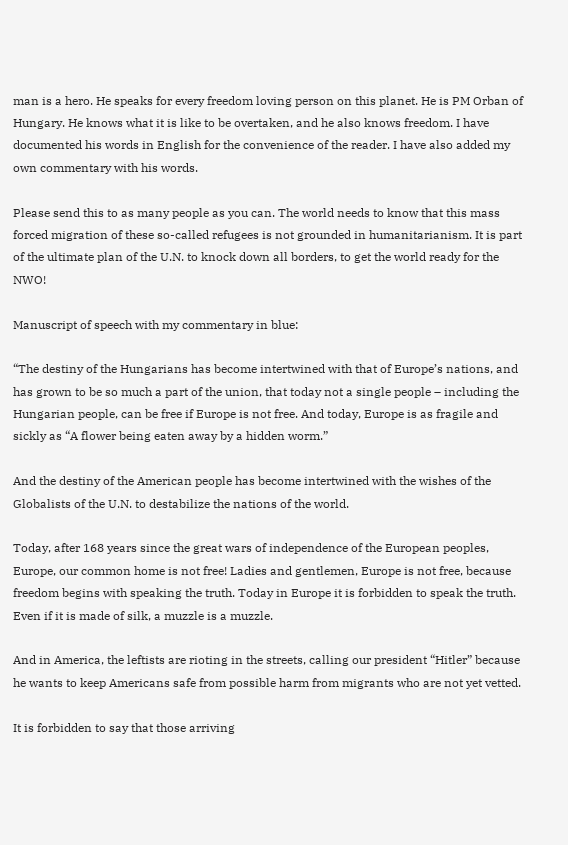man is a hero. He speaks for every freedom loving person on this planet. He is PM Orban of Hungary. He knows what it is like to be overtaken, and he also knows freedom. I have documented his words in English for the convenience of the reader. I have also added my own commentary with his words.

Please send this to as many people as you can. The world needs to know that this mass forced migration of these so-called refugees is not grounded in humanitarianism. It is part of the ultimate plan of the U.N. to knock down all borders, to get the world ready for the NWO!

Manuscript of speech with my commentary in blue:

“The destiny of the Hungarians has become intertwined with that of Europe’s nations, and has grown to be so much a part of the union, that today not a single people – including the Hungarian people, can be free if Europe is not free. And today, Europe is as fragile and sickly as “A flower being eaten away by a hidden worm.”

And the destiny of the American people has become intertwined with the wishes of the Globalists of the U.N. to destabilize the nations of the world.

Today, after 168 years since the great wars of independence of the European peoples, Europe, our common home is not free! Ladies and gentlemen, Europe is not free, because freedom begins with speaking the truth. Today in Europe it is forbidden to speak the truth. Even if it is made of silk, a muzzle is a muzzle.

And in America, the leftists are rioting in the streets, calling our president “Hitler” because he wants to keep Americans safe from possible harm from migrants who are not yet vetted.

It is forbidden to say that those arriving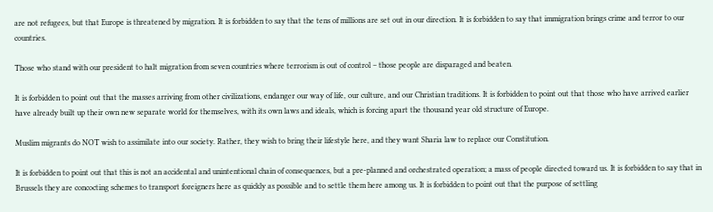are not refugees, but that Europe is threatened by migration. It is forbidden to say that the tens of millions are set out in our direction. It is forbidden to say that immigration brings crime and terror to our countries.

Those who stand with our president to halt migration from seven countries where terrorism is out of control – those people are disparaged and beaten.

It is forbidden to point out that the masses arriving from other civilizations, endanger our way of life, our culture, and our Christian traditions. It is forbidden to point out that those who have arrived earlier have already built up their own new separate world for themselves, with its own laws and ideals, which is forcing apart the thousand year old structure of Europe.

Muslim migrants do NOT wish to assimilate into our society. Rather, they wish to bring their lifestyle here, and they want Sharia law to replace our Constitution.

It is forbidden to point out that this is not an accidental and unintentional chain of consequences, but a pre-planned and orchestrated operation; a mass of people directed toward us. It is forbidden to say that in Brussels they are concocting schemes to transport foreigners here as quickly as possible and to settle them here among us. It is forbidden to point out that the purpose of settling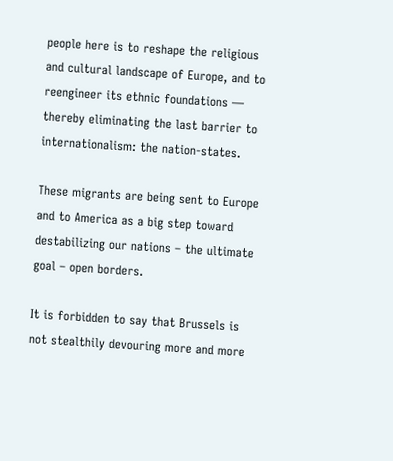people here is to reshape the religious and cultural landscape of Europe, and to reengineer its ethnic foundations — thereby eliminating the last barrier to internationalism: the nation-states.

These migrants are being sent to Europe and to America as a big step toward destabilizing our nations – the ultimate goal – open borders.

It is forbidden to say that Brussels is not stealthily devouring more and more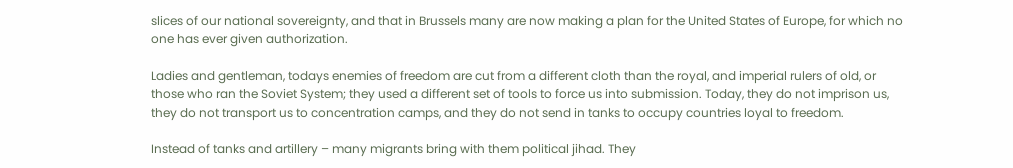slices of our national sovereignty, and that in Brussels many are now making a plan for the United States of Europe, for which no one has ever given authorization.

Ladies and gentleman, todays enemies of freedom are cut from a different cloth than the royal, and imperial rulers of old, or those who ran the Soviet System; they used a different set of tools to force us into submission. Today, they do not imprison us, they do not transport us to concentration camps, and they do not send in tanks to occupy countries loyal to freedom.

Instead of tanks and artillery – many migrants bring with them political jihad. They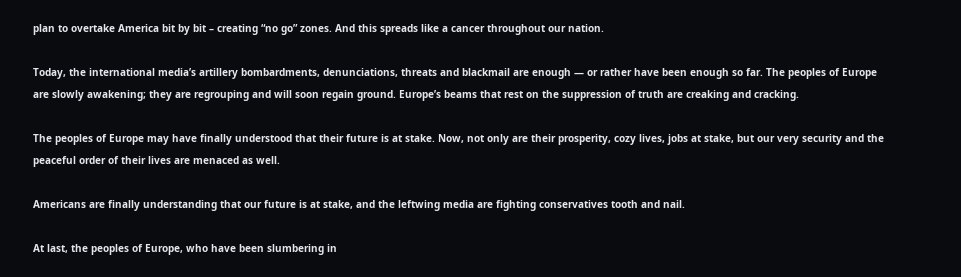plan to overtake America bit by bit – creating “no go” zones. And this spreads like a cancer throughout our nation.

Today, the international media’s artillery bombardments, denunciations, threats and blackmail are enough — or rather have been enough so far. The peoples of Europe are slowly awakening; they are regrouping and will soon regain ground. Europe’s beams that rest on the suppression of truth are creaking and cracking.

The peoples of Europe may have finally understood that their future is at stake. Now, not only are their prosperity, cozy lives, jobs at stake, but our very security and the peaceful order of their lives are menaced as well.

Americans are finally understanding that our future is at stake, and the leftwing media are fighting conservatives tooth and nail.

At last, the peoples of Europe, who have been slumbering in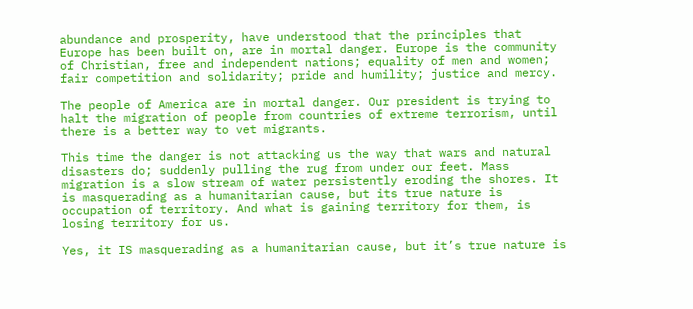abundance and prosperity, have understood that the principles that Europe has been built on, are in mortal danger. Europe is the community of Christian, free and independent nations; equality of men and women; fair competition and solidarity; pride and humility; justice and mercy.

The people of America are in mortal danger. Our president is trying to halt the migration of people from countries of extreme terrorism, until there is a better way to vet migrants.

This time the danger is not attacking us the way that wars and natural disasters do; suddenly pulling the rug from under our feet. Mass migration is a slow stream of water persistently eroding the shores. It is masquerading as a humanitarian cause, but its true nature is occupation of territory. And what is gaining territory for them, is losing territory for us.

Yes, it IS masquerading as a humanitarian cause, but it’s true nature is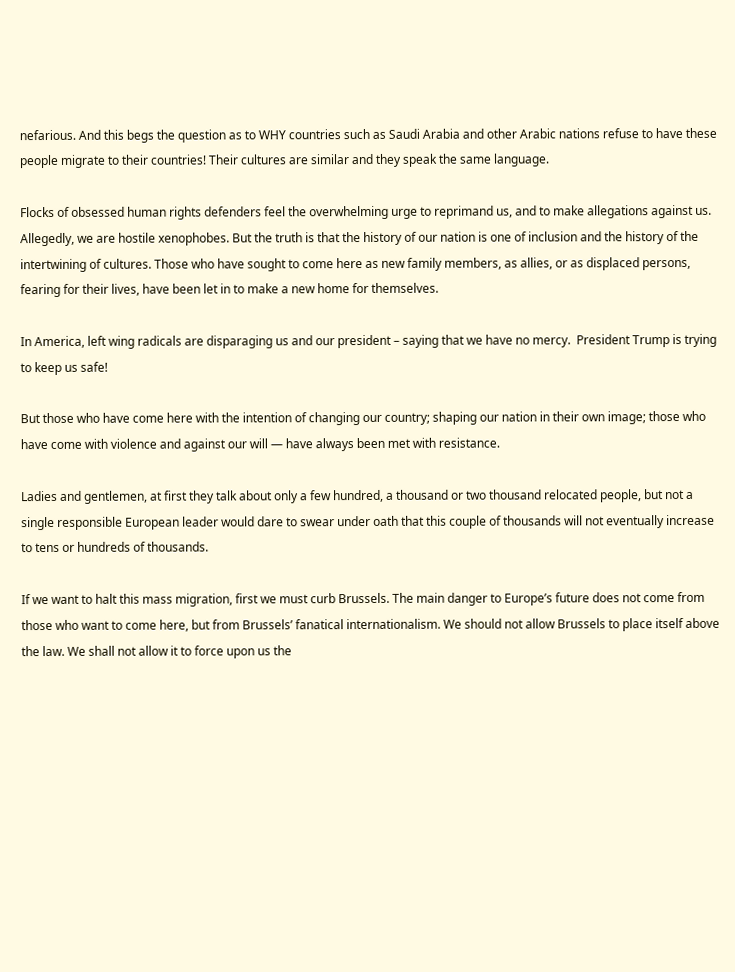nefarious. And this begs the question as to WHY countries such as Saudi Arabia and other Arabic nations refuse to have these people migrate to their countries! Their cultures are similar and they speak the same language.

Flocks of obsessed human rights defenders feel the overwhelming urge to reprimand us, and to make allegations against us. Allegedly, we are hostile xenophobes. But the truth is that the history of our nation is one of inclusion and the history of the intertwining of cultures. Those who have sought to come here as new family members, as allies, or as displaced persons, fearing for their lives, have been let in to make a new home for themselves.

In America, left wing radicals are disparaging us and our president – saying that we have no mercy.  President Trump is trying to keep us safe!

But those who have come here with the intention of changing our country; shaping our nation in their own image; those who have come with violence and against our will — have always been met with resistance.

Ladies and gentlemen, at first they talk about only a few hundred, a thousand or two thousand relocated people, but not a single responsible European leader would dare to swear under oath that this couple of thousands will not eventually increase to tens or hundreds of thousands.

If we want to halt this mass migration, first we must curb Brussels. The main danger to Europe’s future does not come from those who want to come here, but from Brussels’ fanatical internationalism. We should not allow Brussels to place itself above the law. We shall not allow it to force upon us the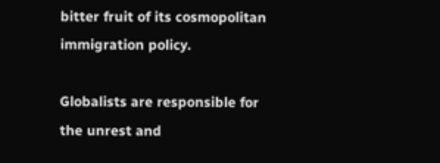bitter fruit of its cosmopolitan immigration policy.

Globalists are responsible for the unrest and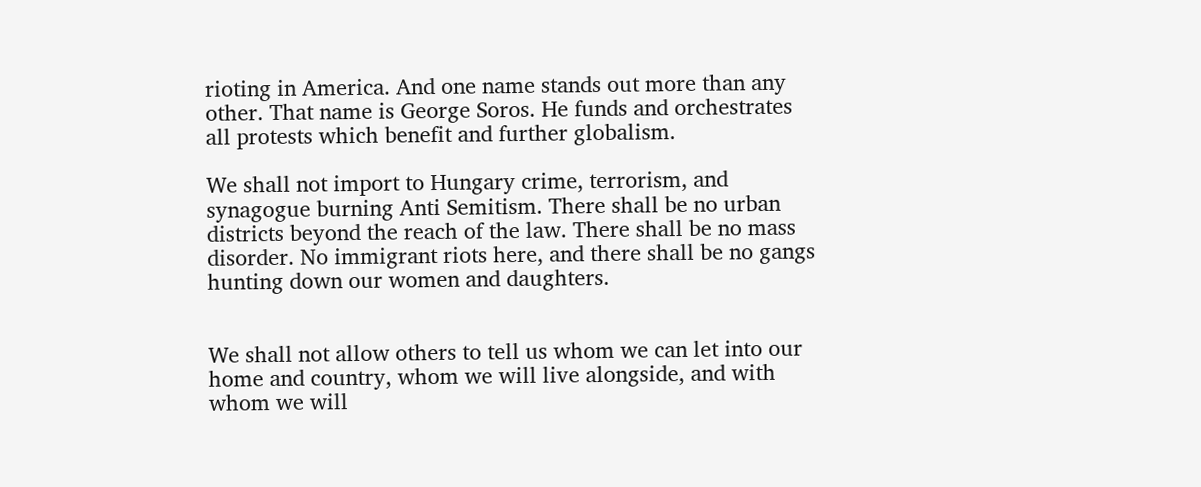rioting in America. And one name stands out more than any other. That name is George Soros. He funds and orchestrates all protests which benefit and further globalism.

We shall not import to Hungary crime, terrorism, and synagogue burning Anti Semitism. There shall be no urban districts beyond the reach of the law. There shall be no mass disorder. No immigrant riots here, and there shall be no gangs hunting down our women and daughters.


We shall not allow others to tell us whom we can let into our home and country, whom we will live alongside, and with whom we will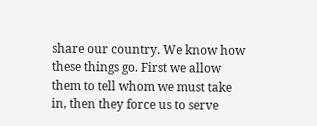share our country. We know how these things go. First we allow them to tell whom we must take in, then they force us to serve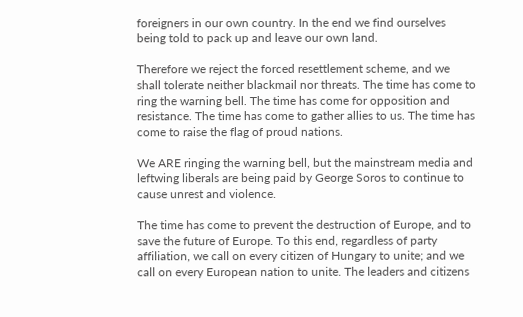foreigners in our own country. In the end we find ourselves being told to pack up and leave our own land.

Therefore we reject the forced resettlement scheme, and we shall tolerate neither blackmail nor threats. The time has come to ring the warning bell. The time has come for opposition and resistance. The time has come to gather allies to us. The time has come to raise the flag of proud nations.

We ARE ringing the warning bell, but the mainstream media and leftwing liberals are being paid by George Soros to continue to cause unrest and violence.

The time has come to prevent the destruction of Europe, and to save the future of Europe. To this end, regardless of party affiliation, we call on every citizen of Hungary to unite; and we call on every European nation to unite. The leaders and citizens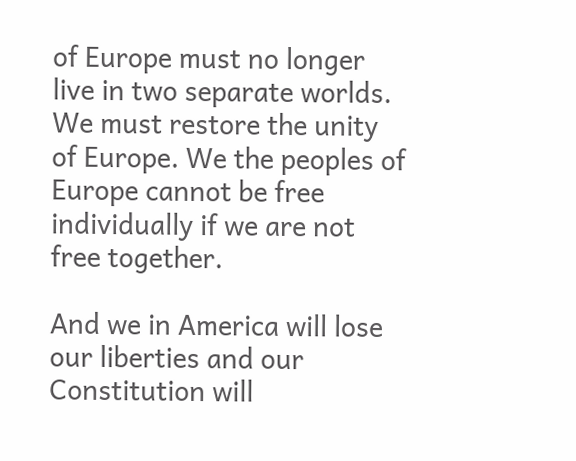of Europe must no longer live in two separate worlds. We must restore the unity of Europe. We the peoples of Europe cannot be free individually if we are not free together.

And we in America will lose our liberties and our Constitution will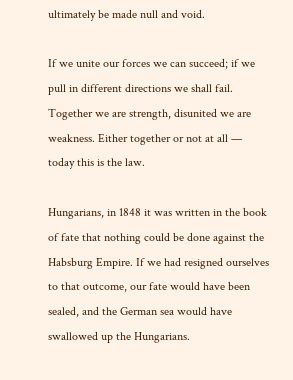ultimately be made null and void.

If we unite our forces we can succeed; if we pull in different directions we shall fail. Together we are strength, disunited we are weakness. Either together or not at all — today this is the law.

Hungarians, in 1848 it was written in the book of fate that nothing could be done against the Habsburg Empire. If we had resigned ourselves to that outcome, our fate would have been sealed, and the German sea would have swallowed up the Hungarians.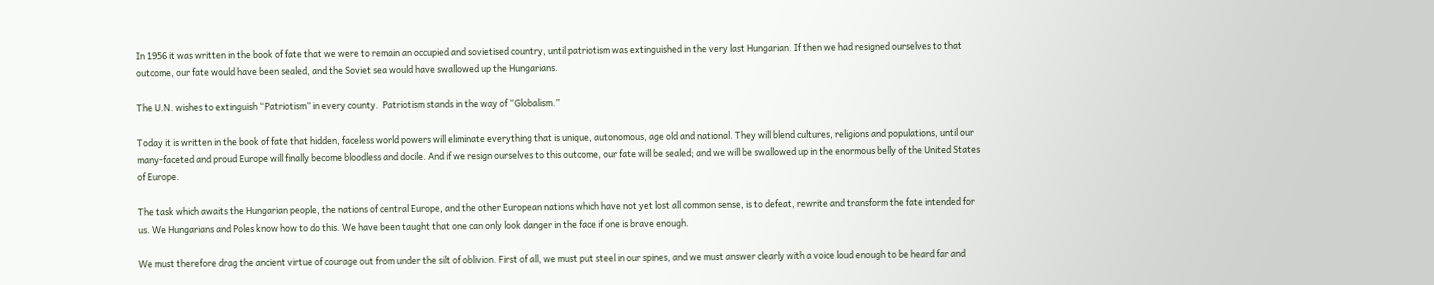In 1956 it was written in the book of fate that we were to remain an occupied and sovietised country, until patriotism was extinguished in the very last Hungarian. If then we had resigned ourselves to that outcome, our fate would have been sealed, and the Soviet sea would have swallowed up the Hungarians.

The U.N. wishes to extinguish “Patriotism” in every county.  Patriotism stands in the way of “Globalism.”

Today it is written in the book of fate that hidden, faceless world powers will eliminate everything that is unique, autonomous, age old and national. They will blend cultures, religions and populations, until our many-faceted and proud Europe will finally become bloodless and docile. And if we resign ourselves to this outcome, our fate will be sealed; and we will be swallowed up in the enormous belly of the United States of Europe.

The task which awaits the Hungarian people, the nations of central Europe, and the other European nations which have not yet lost all common sense, is to defeat, rewrite and transform the fate intended for us. We Hungarians and Poles know how to do this. We have been taught that one can only look danger in the face if one is brave enough.

We must therefore drag the ancient virtue of courage out from under the silt of oblivion. First of all, we must put steel in our spines, and we must answer clearly with a voice loud enough to be heard far and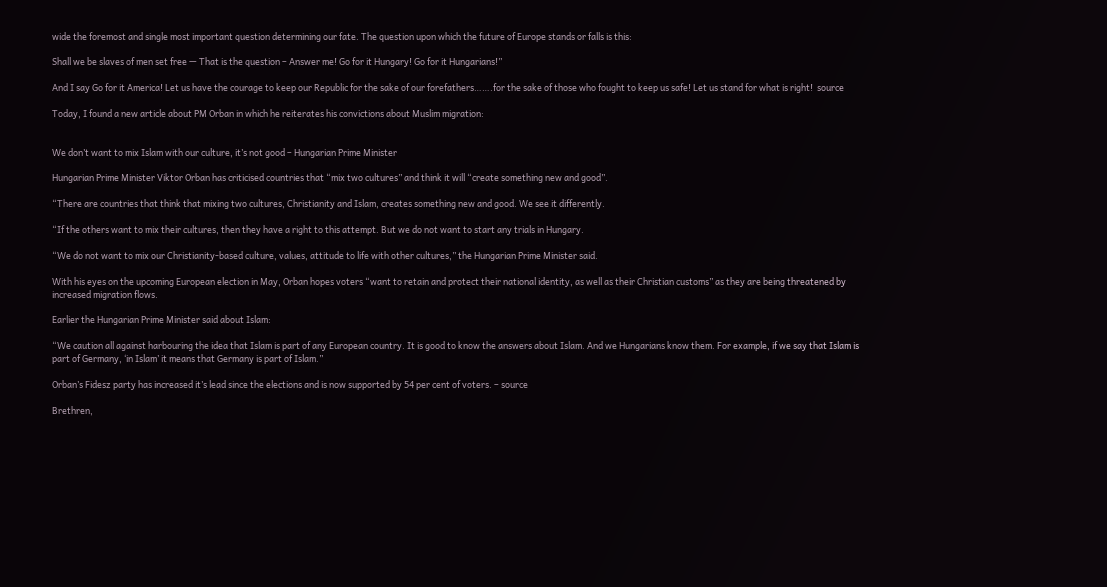wide the foremost and single most important question determining our fate. The question upon which the future of Europe stands or falls is this:

Shall we be slaves of men set free — That is the question – Answer me! Go for it Hungary! Go for it Hungarians!”

And I say Go for it America! Let us have the courage to keep our Republic for the sake of our forefathers…….for the sake of those who fought to keep us safe! Let us stand for what is right!  source

Today, I found a new article about PM Orban in which he reiterates his convictions about Muslim migration:


We don’t want to mix Islam with our culture, it’s not good – Hungarian Prime Minister

Hungarian Prime Minister Viktor Orban has criticised countries that “mix two cultures” and think it will “create something new and good”.

“There are countries that think that mixing two cultures, Christianity and Islam, creates something new and good. We see it differently.

“If the others want to mix their cultures, then they have a right to this attempt. But we do not want to start any trials in Hungary.

“We do not want to mix our Christianity-based culture, values, attitude to life with other cultures,” the Hungarian Prime Minister said.

With his eyes on the upcoming European election in May, Orban hopes voters “want to retain and protect their national identity, as well as their Christian customs” as they are being threatened by increased migration flows.

Earlier the Hungarian Prime Minister said about Islam:

“We caution all against harbouring the idea that Islam is part of any European country. It is good to know the answers about Islam. And we Hungarians know them. For example, if we say that Islam is part of Germany, ‘in Islam’ it means that Germany is part of Islam.”

Orban’s Fidesz party has increased it’s lead since the elections and is now supported by 54 per cent of voters. – source

Brethren,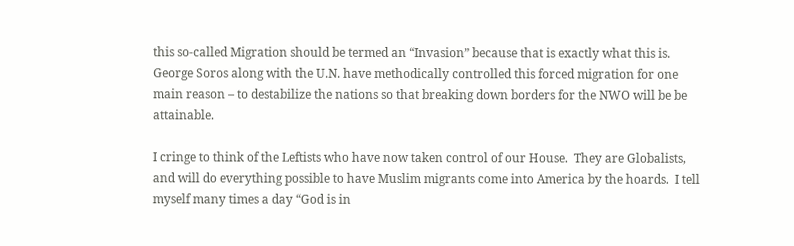this so-called Migration should be termed an “Invasion” because that is exactly what this is.  George Soros along with the U.N. have methodically controlled this forced migration for one main reason – to destabilize the nations so that breaking down borders for the NWO will be be attainable.

I cringe to think of the Leftists who have now taken control of our House.  They are Globalists, and will do everything possible to have Muslim migrants come into America by the hoards.  I tell myself many times a day “God is in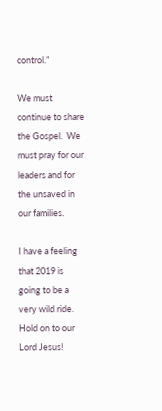control.”

We must continue to share the Gospel.  We must pray for our leaders and for the unsaved in our families.

I have a feeling that 2019 is going to be a very wild ride. Hold on to our Lord Jesus!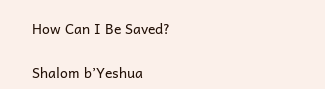How Can I Be Saved?

Shalom b’Yeshua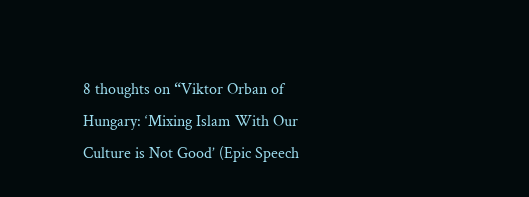8 thoughts on “Viktor Orban of Hungary: ‘Mixing Islam With Our Culture is Not Good’ (Epic Speech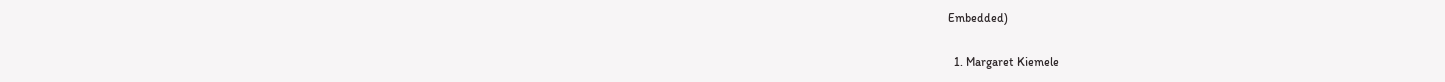Embedded)

  1. Margaret Kiemele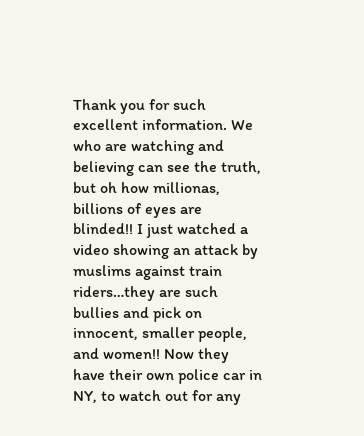Thank you for such excellent information. We who are watching and believing can see the truth, but oh how millionas, billions of eyes are blinded!! I just watched a video showing an attack by muslims against train riders…they are such bullies and pick on innocent, smaller people, and women!! Now they have their own police car in NY, to watch out for any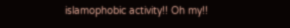islamophobic activity!! Oh my!!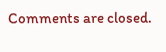Comments are closed.